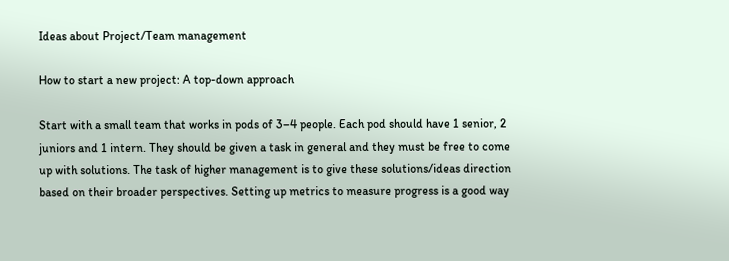Ideas about Project/Team management

How to start a new project: A top-down approach

Start with a small team that works in pods of 3–4 people. Each pod should have 1 senior, 2 juniors and 1 intern. They should be given a task in general and they must be free to come up with solutions. The task of higher management is to give these solutions/ideas direction based on their broader perspectives. Setting up metrics to measure progress is a good way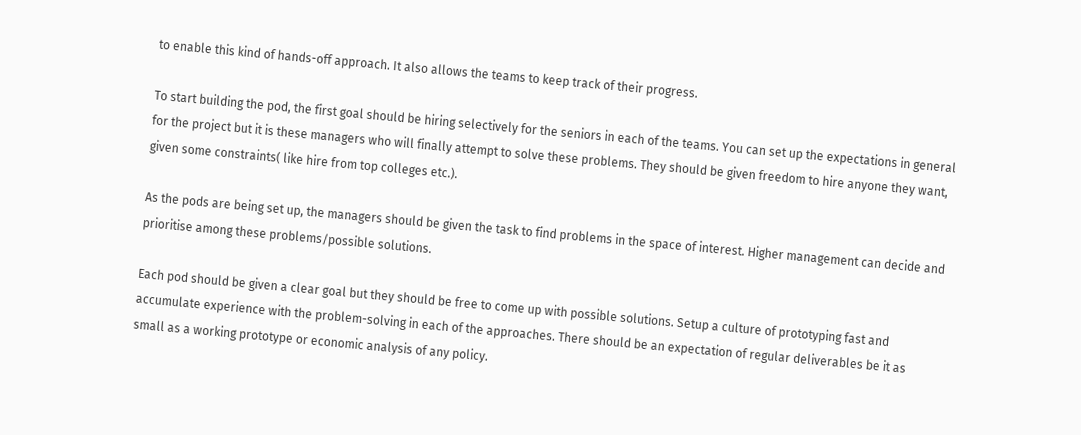to enable this kind of hands-off approach. It also allows the teams to keep track of their progress.

To start building the pod, the first goal should be hiring selectively for the seniors in each of the teams. You can set up the expectations in general for the project but it is these managers who will finally attempt to solve these problems. They should be given freedom to hire anyone they want, given some constraints( like hire from top colleges etc.).

As the pods are being set up, the managers should be given the task to find problems in the space of interest. Higher management can decide and prioritise among these problems/possible solutions.

Each pod should be given a clear goal but they should be free to come up with possible solutions. Setup a culture of prototyping fast and accumulate experience with the problem-solving in each of the approaches. There should be an expectation of regular deliverables be it as small as a working prototype or economic analysis of any policy.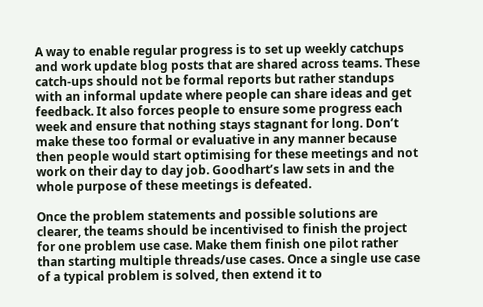A way to enable regular progress is to set up weekly catchups and work update blog posts that are shared across teams. These catch-ups should not be formal reports but rather standups with an informal update where people can share ideas and get feedback. It also forces people to ensure some progress each week and ensure that nothing stays stagnant for long. Don’t make these too formal or evaluative in any manner because then people would start optimising for these meetings and not work on their day to day job. Goodhart’s law sets in and the whole purpose of these meetings is defeated.

Once the problem statements and possible solutions are clearer, the teams should be incentivised to finish the project for one problem use case. Make them finish one pilot rather than starting multiple threads/use cases. Once a single use case of a typical problem is solved, then extend it to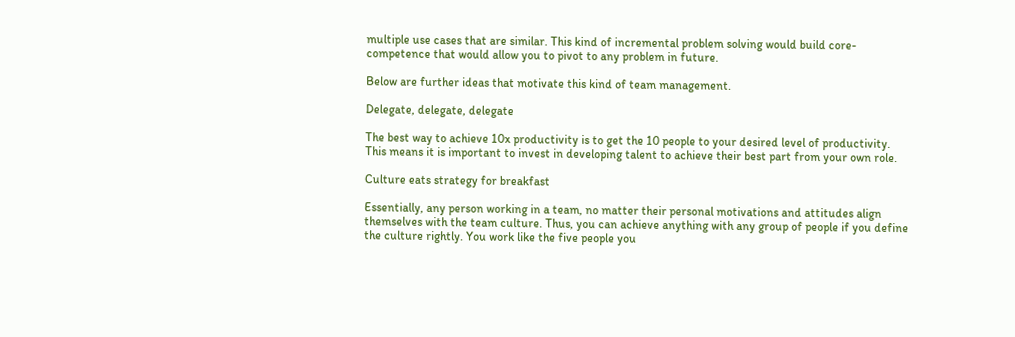multiple use cases that are similar. This kind of incremental problem solving would build core-competence that would allow you to pivot to any problem in future.

Below are further ideas that motivate this kind of team management.

Delegate, delegate, delegate

The best way to achieve 10x productivity is to get the 10 people to your desired level of productivity. This means it is important to invest in developing talent to achieve their best part from your own role.

Culture eats strategy for breakfast

Essentially, any person working in a team, no matter their personal motivations and attitudes align themselves with the team culture. Thus, you can achieve anything with any group of people if you define the culture rightly. You work like the five people you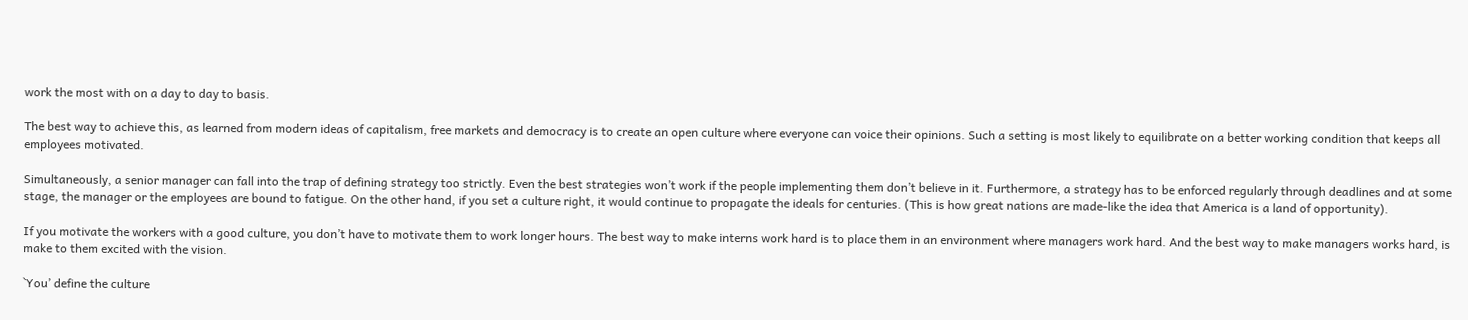work the most with on a day to day to basis.

The best way to achieve this, as learned from modern ideas of capitalism, free markets and democracy is to create an open culture where everyone can voice their opinions. Such a setting is most likely to equilibrate on a better working condition that keeps all employees motivated.

Simultaneously, a senior manager can fall into the trap of defining strategy too strictly. Even the best strategies won’t work if the people implementing them don’t believe in it. Furthermore, a strategy has to be enforced regularly through deadlines and at some stage, the manager or the employees are bound to fatigue. On the other hand, if you set a culture right, it would continue to propagate the ideals for centuries. (This is how great nations are made-like the idea that America is a land of opportunity).

If you motivate the workers with a good culture, you don’t have to motivate them to work longer hours. The best way to make interns work hard is to place them in an environment where managers work hard. And the best way to make managers works hard, is make to them excited with the vision.

`You’ define the culture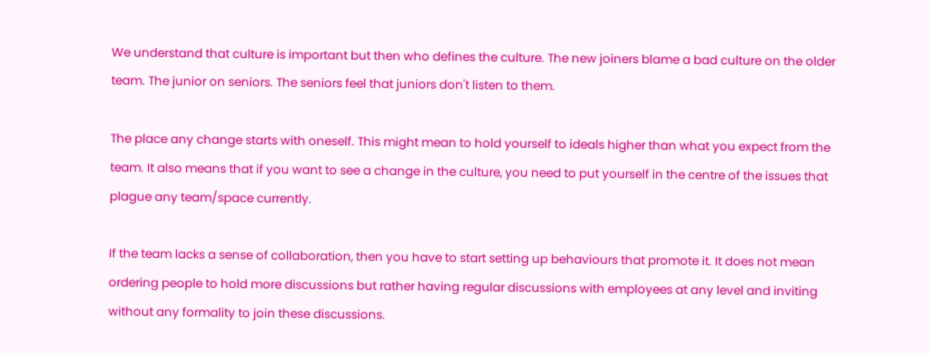We understand that culture is important but then who defines the culture. The new joiners blame a bad culture on the older team. The junior on seniors. The seniors feel that juniors don't listen to them.

The place any change starts with oneself. This might mean to hold yourself to ideals higher than what you expect from the team. It also means that if you want to see a change in the culture, you need to put yourself in the centre of the issues that plague any team/space currently.

If the team lacks a sense of collaboration, then you have to start setting up behaviours that promote it. It does not mean ordering people to hold more discussions but rather having regular discussions with employees at any level and inviting without any formality to join these discussions.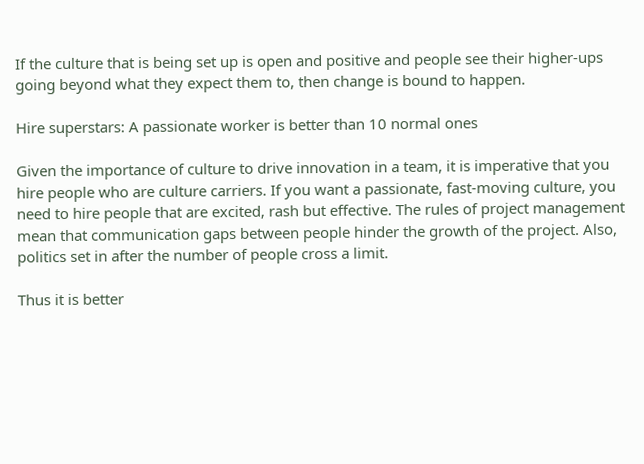If the culture that is being set up is open and positive and people see their higher-ups going beyond what they expect them to, then change is bound to happen.

Hire superstars: A passionate worker is better than 10 normal ones

Given the importance of culture to drive innovation in a team, it is imperative that you hire people who are culture carriers. If you want a passionate, fast-moving culture, you need to hire people that are excited, rash but effective. The rules of project management mean that communication gaps between people hinder the growth of the project. Also, politics set in after the number of people cross a limit.

Thus it is better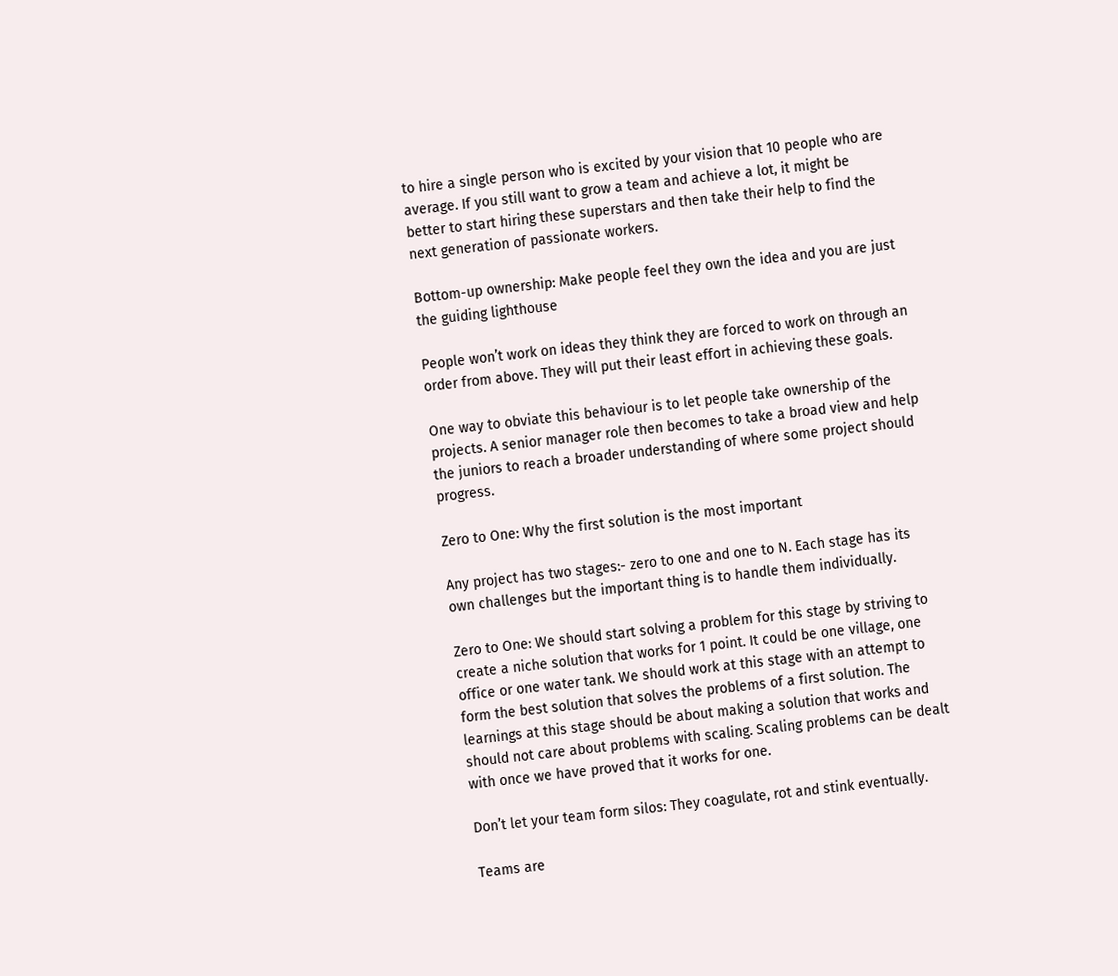to hire a single person who is excited by your vision that 10 people who are average. If you still want to grow a team and achieve a lot, it might be better to start hiring these superstars and then take their help to find the next generation of passionate workers.

Bottom-up ownership: Make people feel they own the idea and you are just the guiding lighthouse

People won’t work on ideas they think they are forced to work on through an order from above. They will put their least effort in achieving these goals.

One way to obviate this behaviour is to let people take ownership of the projects. A senior manager role then becomes to take a broad view and help the juniors to reach a broader understanding of where some project should progress.

Zero to One: Why the first solution is the most important

Any project has two stages:- zero to one and one to N. Each stage has its own challenges but the important thing is to handle them individually.

Zero to One: We should start solving a problem for this stage by striving to create a niche solution that works for 1 point. It could be one village, one office or one water tank. We should work at this stage with an attempt to form the best solution that solves the problems of a first solution. The learnings at this stage should be about making a solution that works and should not care about problems with scaling. Scaling problems can be dealt with once we have proved that it works for one.

Don’t let your team form silos: They coagulate, rot and stink eventually.

Teams are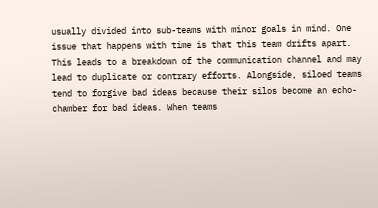usually divided into sub-teams with minor goals in mind. One issue that happens with time is that this team drifts apart. This leads to a breakdown of the communication channel and may lead to duplicate or contrary efforts. Alongside, siloed teams tend to forgive bad ideas because their silos become an echo-chamber for bad ideas. When teams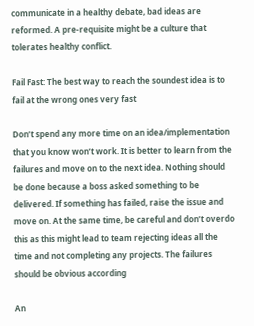communicate in a healthy debate, bad ideas are reformed. A pre-requisite might be a culture that tolerates healthy conflict.

Fail Fast: The best way to reach the soundest idea is to fail at the wrong ones very fast

Don’t spend any more time on an idea/implementation that you know won’t work. It is better to learn from the failures and move on to the next idea. Nothing should be done because a boss asked something to be delivered. If something has failed, raise the issue and move on. At the same time, be careful and don’t overdo this as this might lead to team rejecting ideas all the time and not completing any projects. The failures should be obvious according

An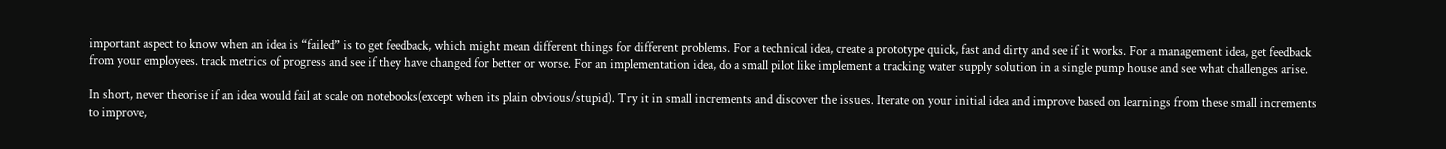important aspect to know when an idea is “failed” is to get feedback, which might mean different things for different problems. For a technical idea, create a prototype quick, fast and dirty and see if it works. For a management idea, get feedback from your employees. track metrics of progress and see if they have changed for better or worse. For an implementation idea, do a small pilot like implement a tracking water supply solution in a single pump house and see what challenges arise.

In short, never theorise if an idea would fail at scale on notebooks(except when its plain obvious/stupid). Try it in small increments and discover the issues. Iterate on your initial idea and improve based on learnings from these small increments to improve,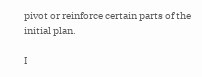pivot or reinforce certain parts of the initial plan.

I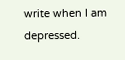write when I am depressed.